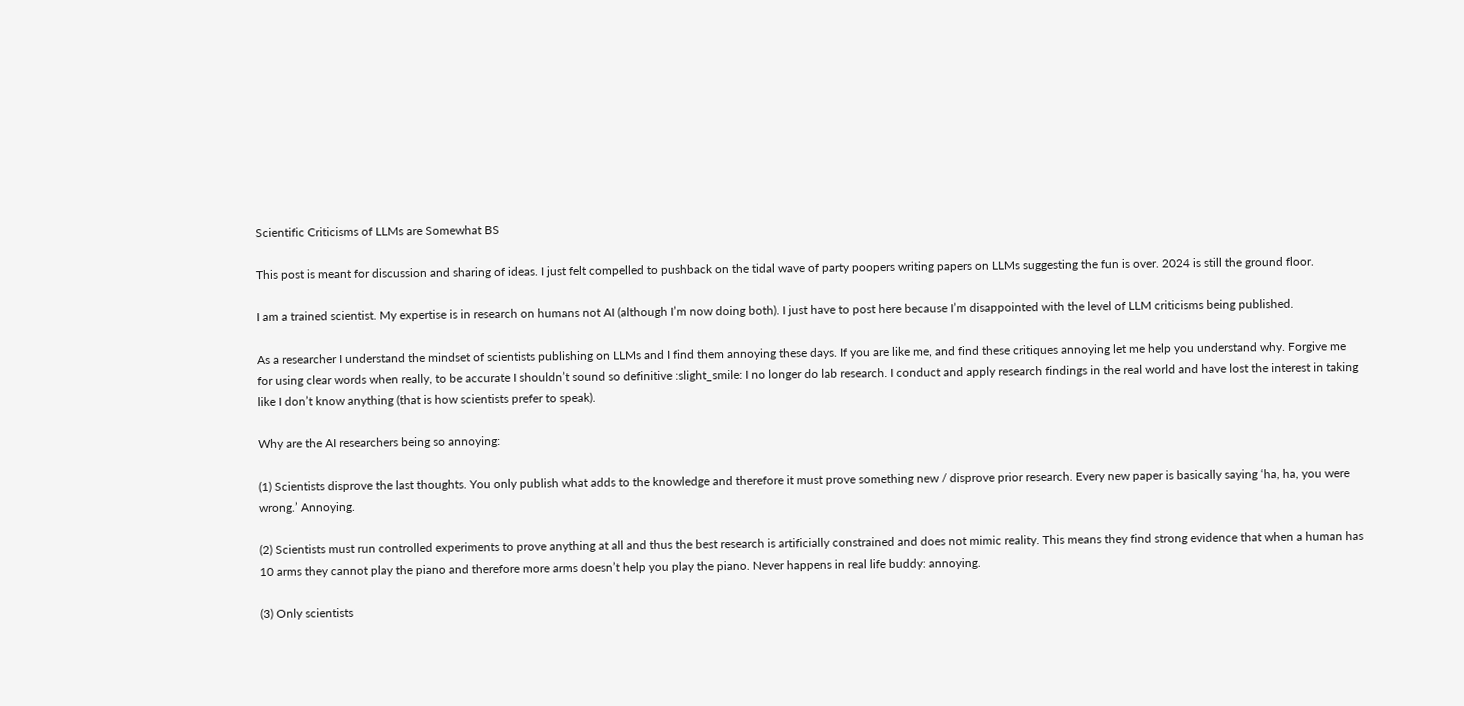Scientific Criticisms of LLMs are Somewhat BS

This post is meant for discussion and sharing of ideas. I just felt compelled to pushback on the tidal wave of party poopers writing papers on LLMs suggesting the fun is over. 2024 is still the ground floor.

I am a trained scientist. My expertise is in research on humans not AI (although I’m now doing both). I just have to post here because I’m disappointed with the level of LLM criticisms being published.

As a researcher I understand the mindset of scientists publishing on LLMs and I find them annoying these days. If you are like me, and find these critiques annoying let me help you understand why. Forgive me for using clear words when really, to be accurate I shouldn’t sound so definitive :slight_smile: I no longer do lab research. I conduct and apply research findings in the real world and have lost the interest in taking like I don’t know anything (that is how scientists prefer to speak).

Why are the AI researchers being so annoying:

(1) Scientists disprove the last thoughts. You only publish what adds to the knowledge and therefore it must prove something new / disprove prior research. Every new paper is basically saying ‘ha, ha, you were wrong.’ Annoying.

(2) Scientists must run controlled experiments to prove anything at all and thus the best research is artificially constrained and does not mimic reality. This means they find strong evidence that when a human has 10 arms they cannot play the piano and therefore more arms doesn’t help you play the piano. Never happens in real life buddy: annoying.

(3) Only scientists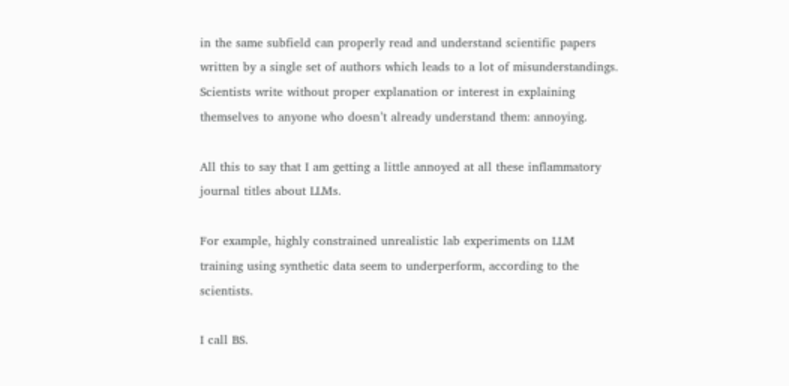in the same subfield can properly read and understand scientific papers written by a single set of authors which leads to a lot of misunderstandings. Scientists write without proper explanation or interest in explaining themselves to anyone who doesn’t already understand them: annoying.

All this to say that I am getting a little annoyed at all these inflammatory journal titles about LLMs.

For example, highly constrained unrealistic lab experiments on LLM training using synthetic data seem to underperform, according to the scientists.

I call BS.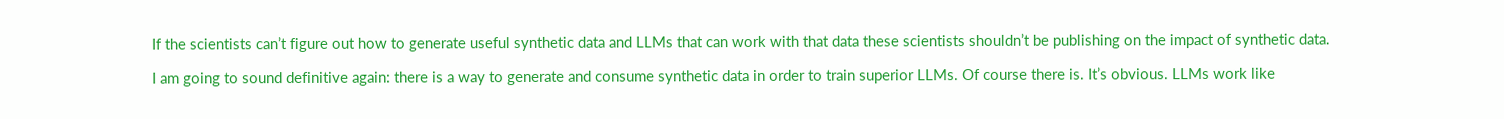If the scientists can’t figure out how to generate useful synthetic data and LLMs that can work with that data these scientists shouldn’t be publishing on the impact of synthetic data.

I am going to sound definitive again: there is a way to generate and consume synthetic data in order to train superior LLMs. Of course there is. It’s obvious. LLMs work like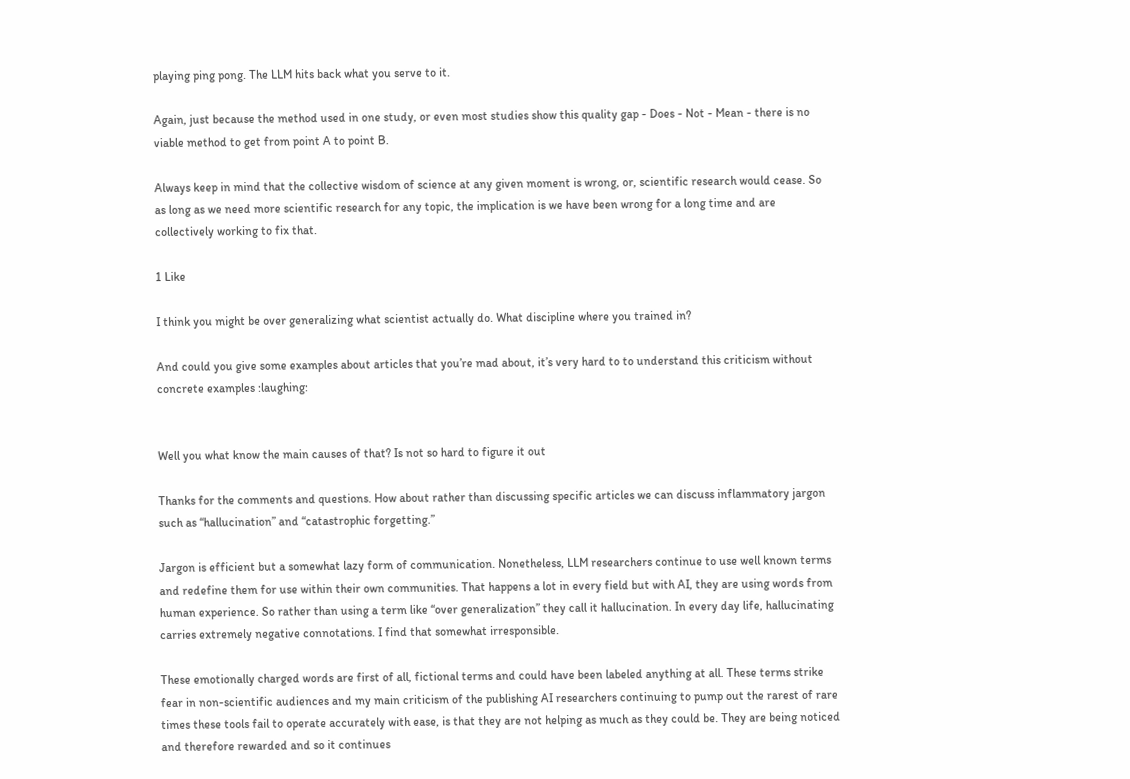playing ping pong. The LLM hits back what you serve to it.

Again, just because the method used in one study, or even most studies show this quality gap - Does - Not - Mean - there is no viable method to get from point A to point B.

Always keep in mind that the collective wisdom of science at any given moment is wrong, or, scientific research would cease. So as long as we need more scientific research for any topic, the implication is we have been wrong for a long time and are collectively working to fix that.

1 Like

I think you might be over generalizing what scientist actually do. What discipline where you trained in?

And could you give some examples about articles that you’re mad about, it’s very hard to to understand this criticism without concrete examples :laughing:


Well you what know the main causes of that? Is not so hard to figure it out

Thanks for the comments and questions. How about rather than discussing specific articles we can discuss inflammatory jargon such as “hallucination” and “catastrophic forgetting.”

Jargon is efficient but a somewhat lazy form of communication. Nonetheless, LLM researchers continue to use well known terms and redefine them for use within their own communities. That happens a lot in every field but with AI, they are using words from human experience. So rather than using a term like “over generalization” they call it hallucination. In every day life, hallucinating carries extremely negative connotations. I find that somewhat irresponsible.

These emotionally charged words are first of all, fictional terms and could have been labeled anything at all. These terms strike fear in non-scientific audiences and my main criticism of the publishing AI researchers continuing to pump out the rarest of rare times these tools fail to operate accurately with ease, is that they are not helping as much as they could be. They are being noticed and therefore rewarded and so it continues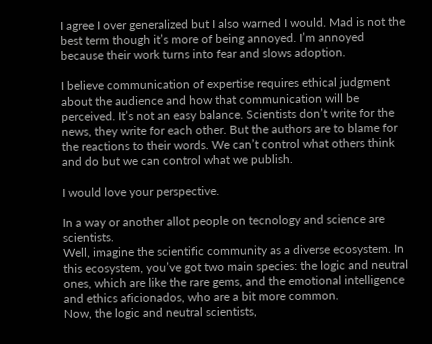I agree I over generalized but I also warned I would. Mad is not the best term though it’s more of being annoyed. I’m annoyed because their work turns into fear and slows adoption.

I believe communication of expertise requires ethical judgment about the audience and how that communication will be perceived. It’s not an easy balance. Scientists don’t write for the news, they write for each other. But the authors are to blame for the reactions to their words. We can’t control what others think and do but we can control what we publish.

I would love your perspective.

In a way or another allot people on tecnology and science are scientists.
Well, imagine the scientific community as a diverse ecosystem. In this ecosystem, you’ve got two main species: the logic and neutral ones, which are like the rare gems, and the emotional intelligence and ethics aficionados, who are a bit more common.
Now, the logic and neutral scientists,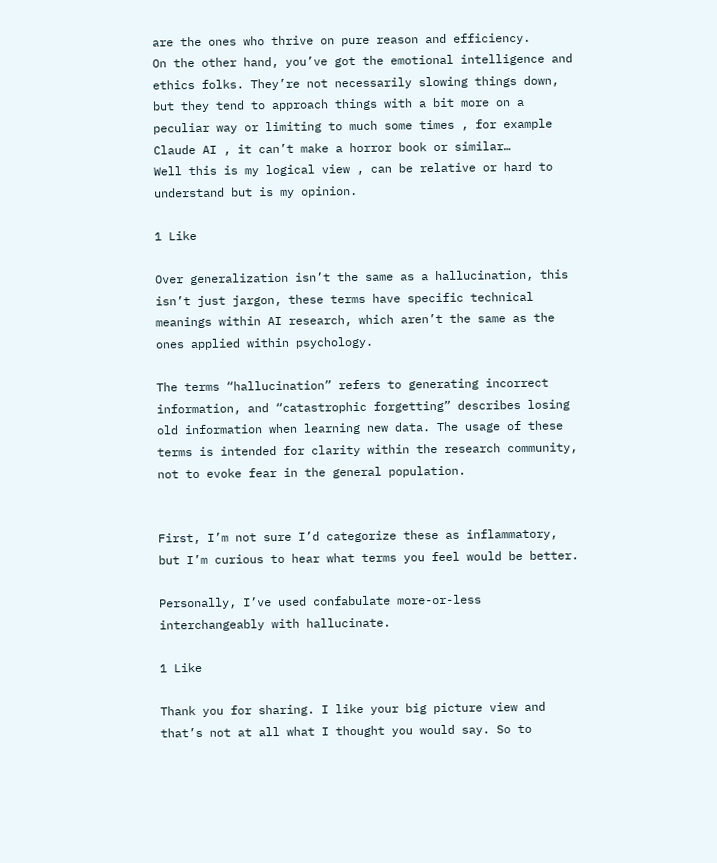are the ones who thrive on pure reason and efficiency.
On the other hand, you’ve got the emotional intelligence and ethics folks. They’re not necessarily slowing things down, but they tend to approach things with a bit more on a peculiar way or limiting to much some times , for example Claude AI , it can’t make a horror book or similar…
Well this is my logical view , can be relative or hard to understand but is my opinion.

1 Like

Over generalization isn’t the same as a hallucination, this isn’t just jargon, these terms have specific technical meanings within AI research, which aren’t the same as the ones applied within psychology.

The terms “hallucination” refers to generating incorrect information, and “catastrophic forgetting” describes losing old information when learning new data. The usage of these terms is intended for clarity within the research community, not to evoke fear in the general population.


First, I’m not sure I’d categorize these as inflammatory, but I’m curious to hear what terms you feel would be better.

Personally, I’ve used confabulate more-or-less interchangeably with hallucinate.

1 Like

Thank you for sharing. I like your big picture view and that’s not at all what I thought you would say. So to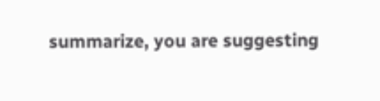summarize, you are suggesting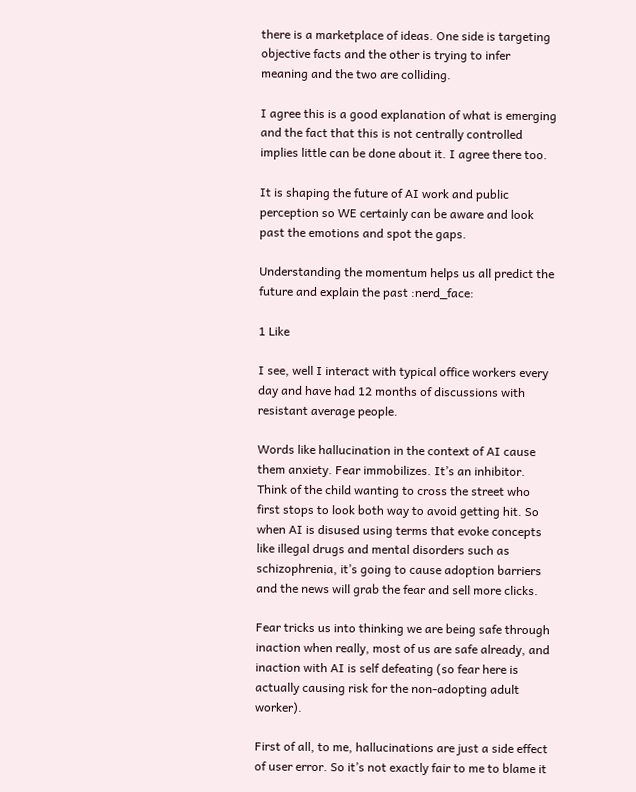there is a marketplace of ideas. One side is targeting objective facts and the other is trying to infer meaning and the two are colliding.

I agree this is a good explanation of what is emerging and the fact that this is not centrally controlled implies little can be done about it. I agree there too.

It is shaping the future of AI work and public perception so WE certainly can be aware and look past the emotions and spot the gaps.

Understanding the momentum helps us all predict the future and explain the past :nerd_face:

1 Like

I see, well I interact with typical office workers every day and have had 12 months of discussions with resistant average people.

Words like hallucination in the context of AI cause them anxiety. Fear immobilizes. It’s an inhibitor. Think of the child wanting to cross the street who first stops to look both way to avoid getting hit. So when AI is disused using terms that evoke concepts like illegal drugs and mental disorders such as schizophrenia, it’s going to cause adoption barriers and the news will grab the fear and sell more clicks.

Fear tricks us into thinking we are being safe through inaction when really, most of us are safe already, and inaction with AI is self defeating (so fear here is actually causing risk for the non-adopting adult worker).

First of all, to me, hallucinations are just a side effect of user error. So it’s not exactly fair to me to blame it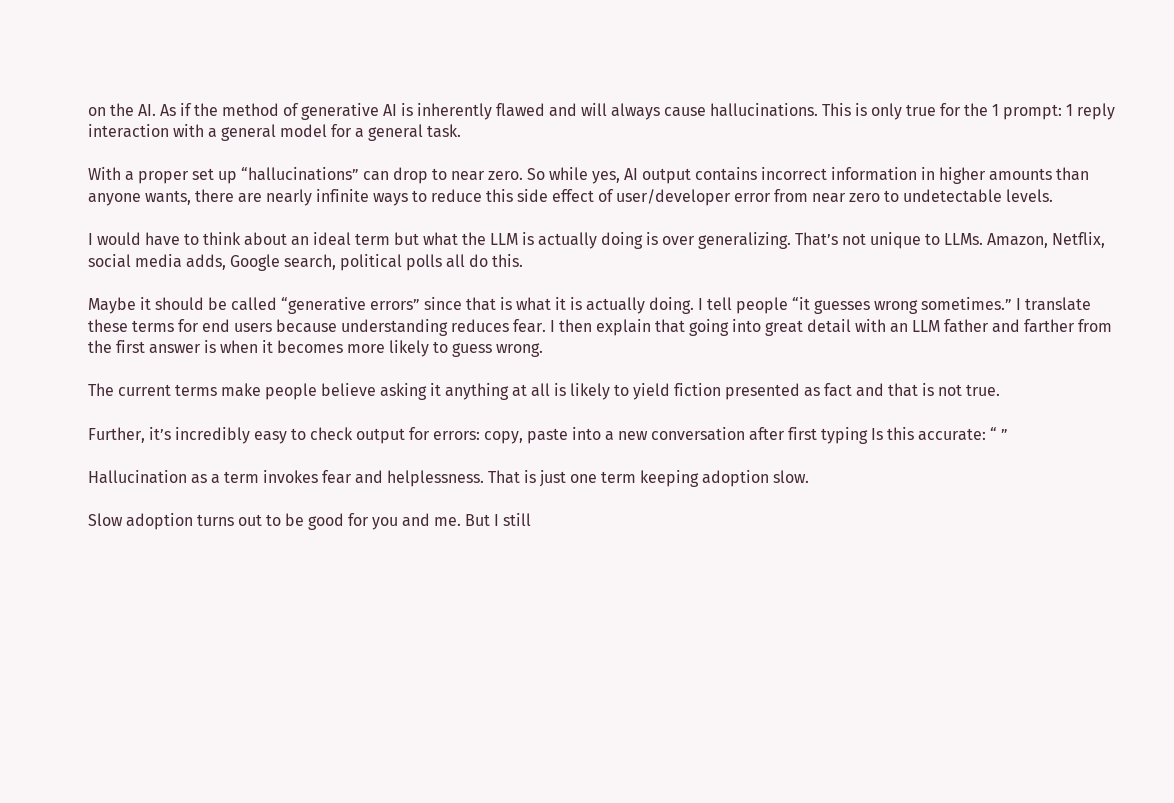on the AI. As if the method of generative AI is inherently flawed and will always cause hallucinations. This is only true for the 1 prompt: 1 reply interaction with a general model for a general task.

With a proper set up “hallucinations” can drop to near zero. So while yes, AI output contains incorrect information in higher amounts than anyone wants, there are nearly infinite ways to reduce this side effect of user/developer error from near zero to undetectable levels.

I would have to think about an ideal term but what the LLM is actually doing is over generalizing. That’s not unique to LLMs. Amazon, Netflix, social media adds, Google search, political polls all do this.

Maybe it should be called “generative errors” since that is what it is actually doing. I tell people “it guesses wrong sometimes.” I translate these terms for end users because understanding reduces fear. I then explain that going into great detail with an LLM father and farther from the first answer is when it becomes more likely to guess wrong.

The current terms make people believe asking it anything at all is likely to yield fiction presented as fact and that is not true.

Further, it’s incredibly easy to check output for errors: copy, paste into a new conversation after first typing Is this accurate: “ ”

Hallucination as a term invokes fear and helplessness. That is just one term keeping adoption slow.

Slow adoption turns out to be good for you and me. But I still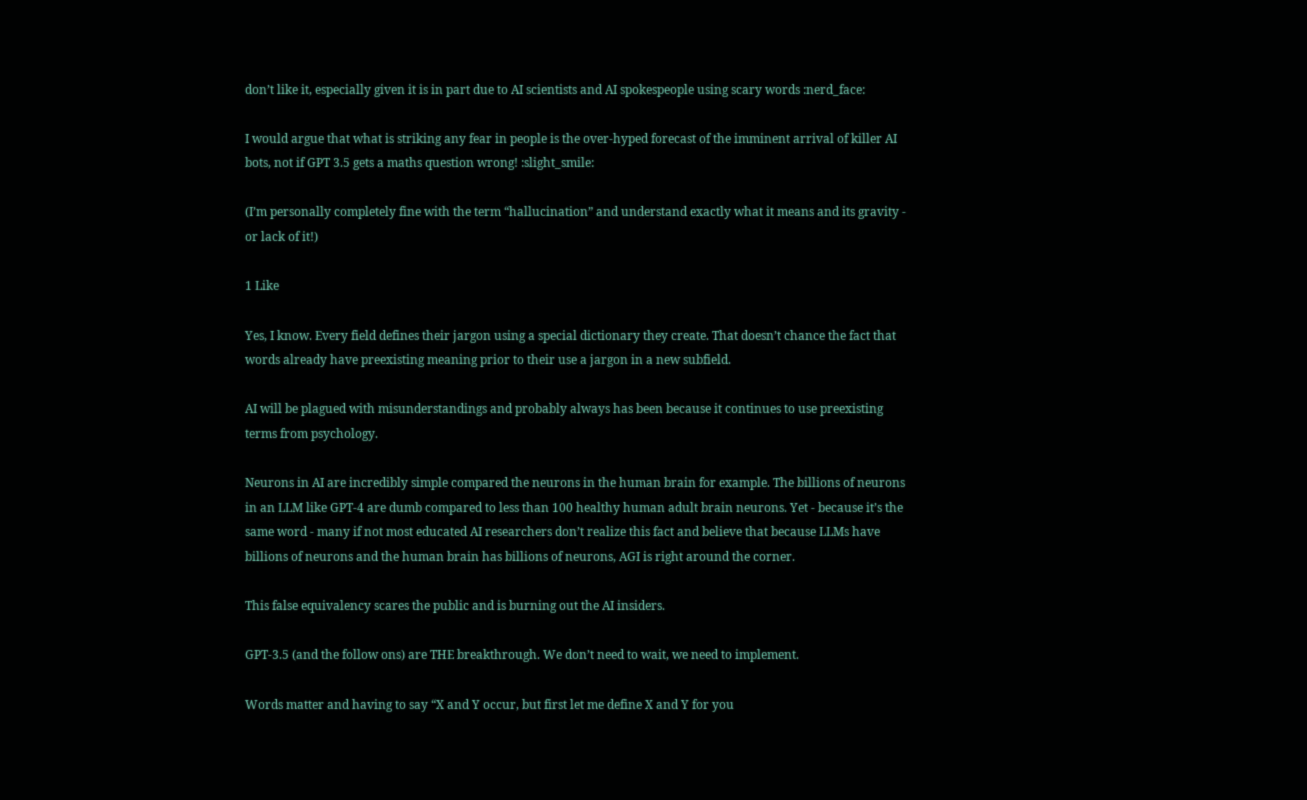don’t like it, especially given it is in part due to AI scientists and AI spokespeople using scary words :nerd_face:

I would argue that what is striking any fear in people is the over-hyped forecast of the imminent arrival of killer AI bots, not if GPT 3.5 gets a maths question wrong! :slight_smile:

(I’m personally completely fine with the term “hallucination” and understand exactly what it means and its gravity - or lack of it!)

1 Like

Yes, I know. Every field defines their jargon using a special dictionary they create. That doesn’t chance the fact that words already have preexisting meaning prior to their use a jargon in a new subfield.

AI will be plagued with misunderstandings and probably always has been because it continues to use preexisting terms from psychology.

Neurons in AI are incredibly simple compared the neurons in the human brain for example. The billions of neurons in an LLM like GPT-4 are dumb compared to less than 100 healthy human adult brain neurons. Yet - because it’s the same word - many if not most educated AI researchers don’t realize this fact and believe that because LLMs have billions of neurons and the human brain has billions of neurons, AGI is right around the corner.

This false equivalency scares the public and is burning out the AI insiders.

GPT-3.5 (and the follow ons) are THE breakthrough. We don’t need to wait, we need to implement.

Words matter and having to say “X and Y occur, but first let me define X and Y for you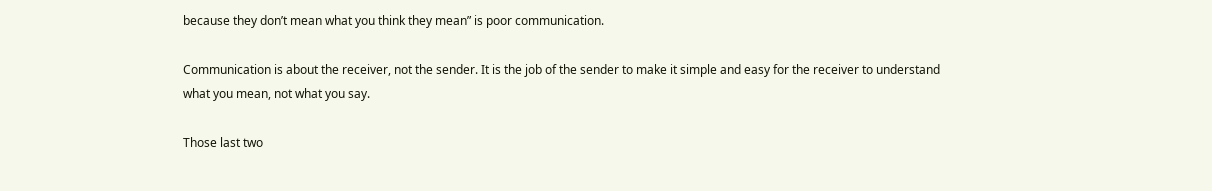because they don’t mean what you think they mean” is poor communication.

Communication is about the receiver, not the sender. It is the job of the sender to make it simple and easy for the receiver to understand what you mean, not what you say.

Those last two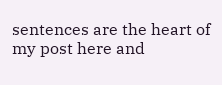sentences are the heart of my post here and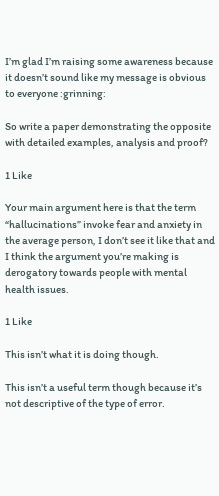I’m glad I’m raising some awareness because it doesn’t sound like my message is obvious to everyone :grinning:

So write a paper demonstrating the opposite with detailed examples, analysis and proof?

1 Like

Your main argument here is that the term “hallucinations” invoke fear and anxiety in the average person, I don’t see it like that and I think the argument you’re making is derogatory towards people with mental health issues.

1 Like

This isn’t what it is doing though.

This isn’t a useful term though because it’s not descriptive of the type of error.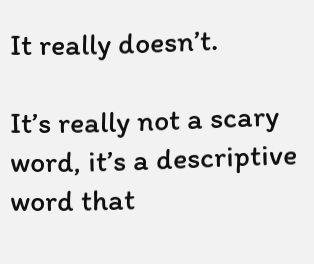It really doesn’t.

It’s really not a scary word, it’s a descriptive word that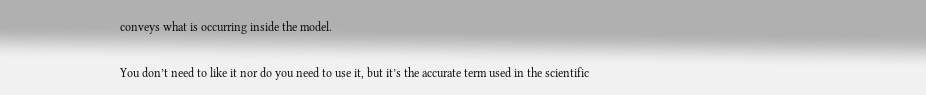conveys what is occurring inside the model.

You don’t need to like it nor do you need to use it, but it’s the accurate term used in the scientific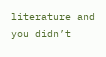literature and you didn’t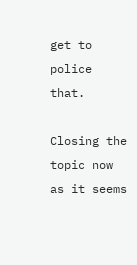get to police that.

Closing the topic now as it seems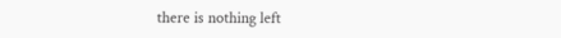there is nothing left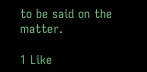to be said on the matter.

1 Like